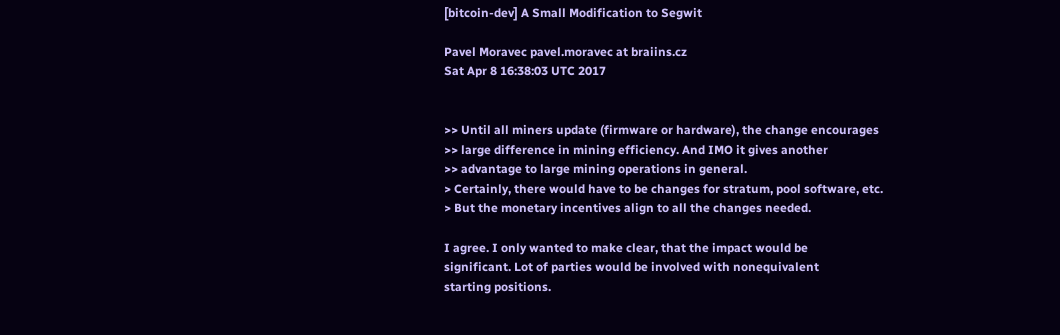[bitcoin-dev] A Small Modification to Segwit

Pavel Moravec pavel.moravec at braiins.cz
Sat Apr 8 16:38:03 UTC 2017


>> Until all miners update (firmware or hardware), the change encourages
>> large difference in mining efficiency. And IMO it gives another
>> advantage to large mining operations in general.
> Certainly, there would have to be changes for stratum, pool software, etc.
> But the monetary incentives align to all the changes needed.

I agree. I only wanted to make clear, that the impact would be
significant. Lot of parties would be involved with nonequivalent
starting positions.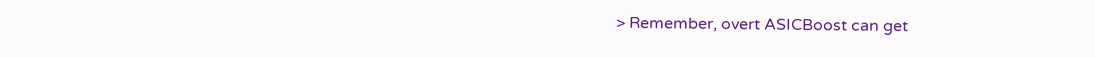> Remember, overt ASICBoost can get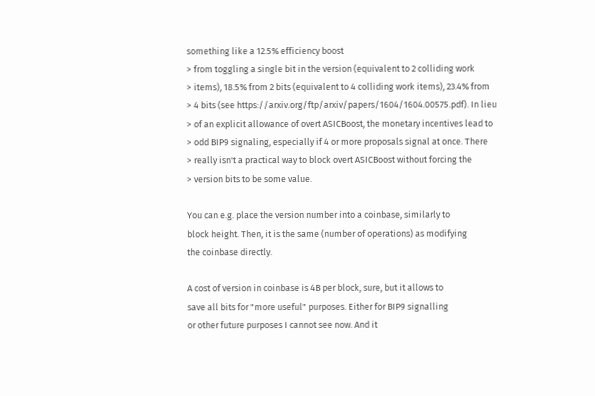something like a 12.5% efficiency boost
> from toggling a single bit in the version (equivalent to 2 colliding work
> items), 18.5% from 2 bits (equivalent to 4 colliding work items), 23.4% from
> 4 bits (see https://arxiv.org/ftp/arxiv/papers/1604/1604.00575.pdf). In lieu
> of an explicit allowance of overt ASICBoost, the monetary incentives lead to
> odd BIP9 signaling, especially if 4 or more proposals signal at once. There
> really isn't a practical way to block overt ASICBoost without forcing the
> version bits to be some value.

You can e.g. place the version number into a coinbase, similarly to
block height. Then, it is the same (number of operations) as modifying
the coinbase directly.

A cost of version in coinbase is 4B per block, sure, but it allows to
save all bits for "more useful" purposes. Either for BIP9 signalling
or other future purposes I cannot see now. And it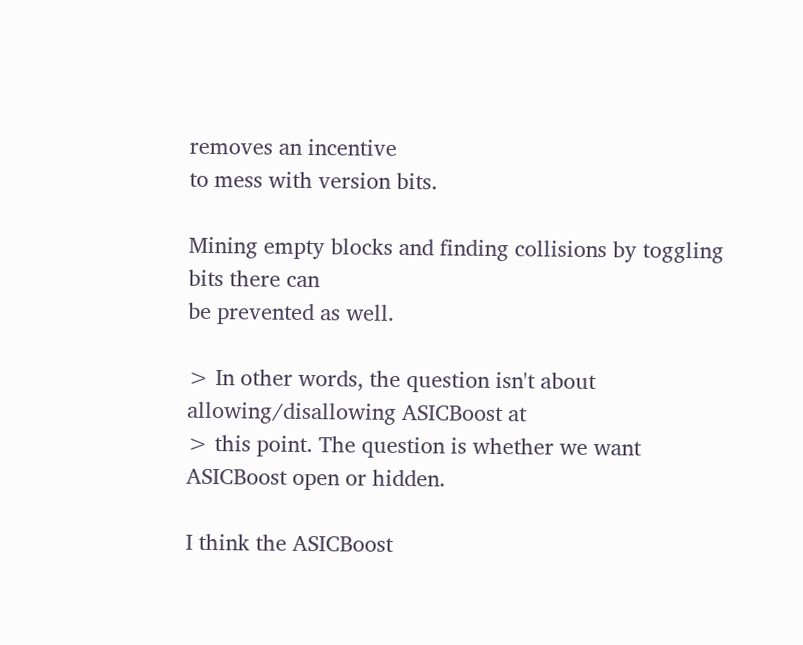removes an incentive
to mess with version bits.

Mining empty blocks and finding collisions by toggling bits there can
be prevented as well.

> In other words, the question isn't about allowing/disallowing ASICBoost at
> this point. The question is whether we want ASICBoost open or hidden.

I think the ASICBoost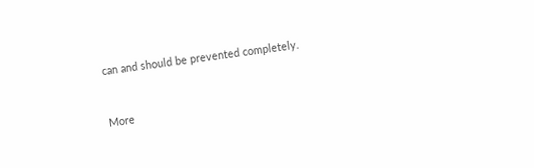can and should be prevented completely.


More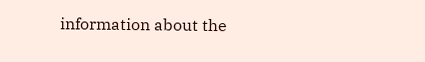information about the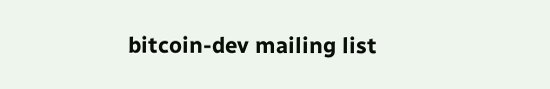bitcoin-dev mailing list